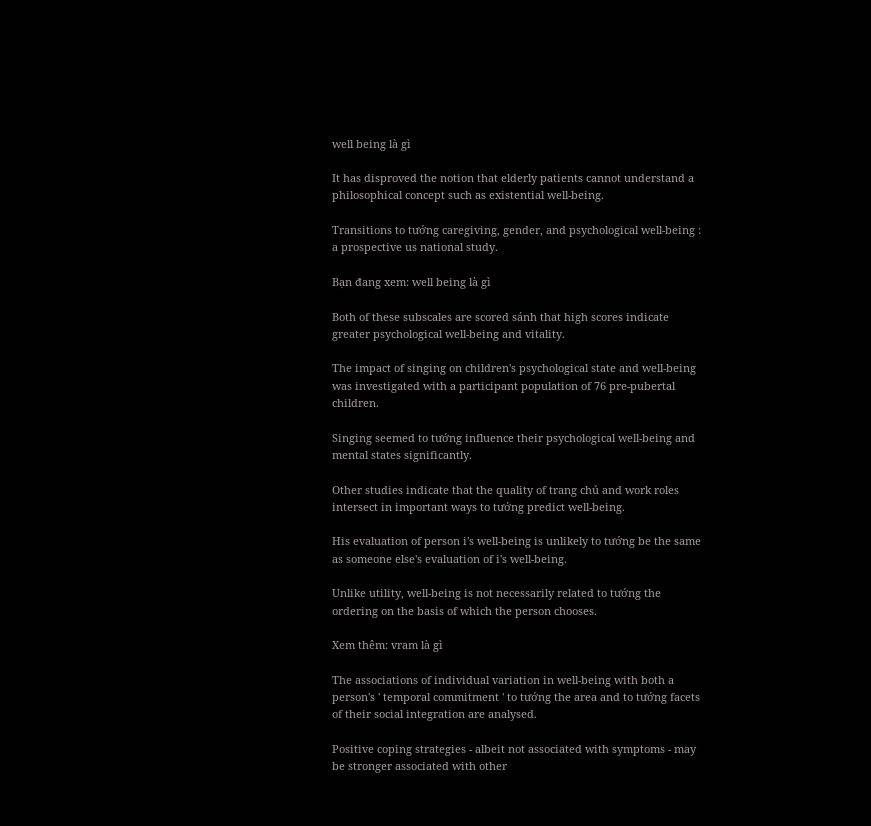well being là gì

It has disproved the notion that elderly patients cannot understand a philosophical concept such as existential well-being.

Transitions to tướng caregiving, gender, and psychological well-being : a prospective us national study.

Bạn đang xem: well being là gì

Both of these subscales are scored sánh that high scores indicate greater psychological well-being and vitality.

The impact of singing on children's psychological state and well-being was investigated with a participant population of 76 pre-pubertal children.

Singing seemed to tướng influence their psychological well-being and mental states significantly.

Other studies indicate that the quality of trang chủ and work roles intersect in important ways to tướng predict well-being.

His evaluation of person i's well-being is unlikely to tướng be the same as someone else's evaluation of i's well-being.

Unlike utility, well-being is not necessarily related to tướng the ordering on the basis of which the person chooses.

Xem thêm: vram là gì

The associations of individual variation in well-being with both a person's ' temporal commitment ' to tướng the area and to tướng facets of their social integration are analysed.

Positive coping strategies - albeit not associated with symptoms - may be stronger associated with other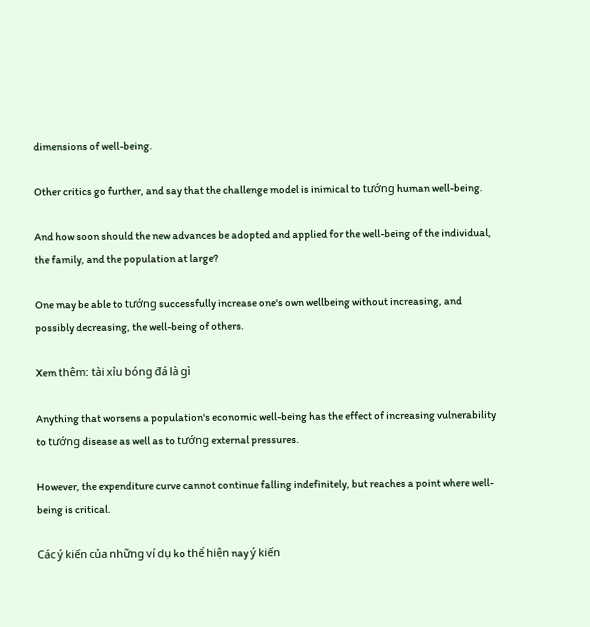dimensions of well-being.

Other critics go further, and say that the challenge model is inimical to tướng human well-being.

And how soon should the new advances be adopted and applied for the well-being of the individual, the family, and the population at large?

One may be able to tướng successfully increase one's own wellbeing without increasing, and possibly decreasing, the well-being of others.

Xem thêm: tài xỉu bóng đá là gì

Anything that worsens a population's economic well-being has the effect of increasing vulnerability to tướng disease as well as to tướng external pressures.

However, the expenditure curve cannot continue falling indefinitely, but reaches a point where well-being is critical.

Các ý kiến của những ví dụ ko thể hiện nay ý kiến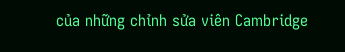của những chỉnh sửa viên Cambridge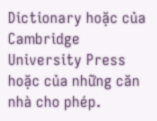Dictionary hoặc của Cambridge University Press hoặc của những căn nhà cho phép.